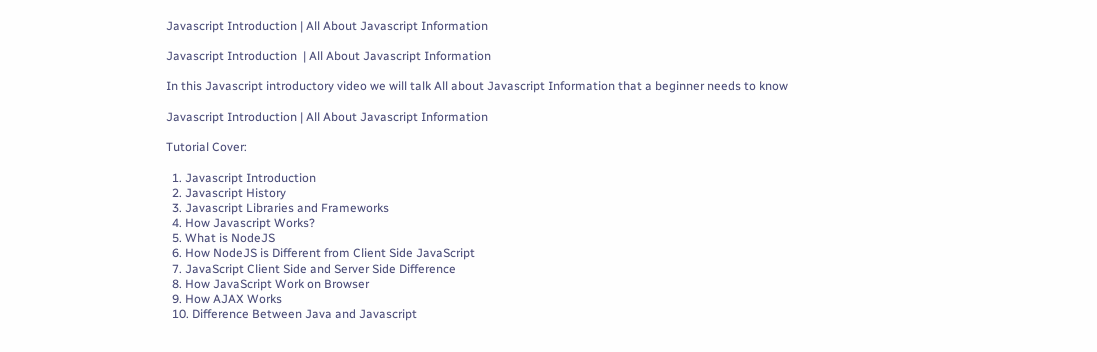Javascript Introduction | All About Javascript Information

Javascript Introduction  | All About Javascript Information

In this Javascript introductory video we will talk All about Javascript Information that a beginner needs to know

Javascript Introduction | All About Javascript Information

Tutorial Cover:

  1. Javascript Introduction
  2. Javascript History
  3. Javascript Libraries and Frameworks
  4. How Javascript Works?
  5. What is NodeJS
  6. How NodeJS is Different from Client Side JavaScript
  7. JavaScript Client Side and Server Side Difference
  8. How JavaScript Work on Browser
  9. How AJAX Works
  10. Difference Between Java and Javascript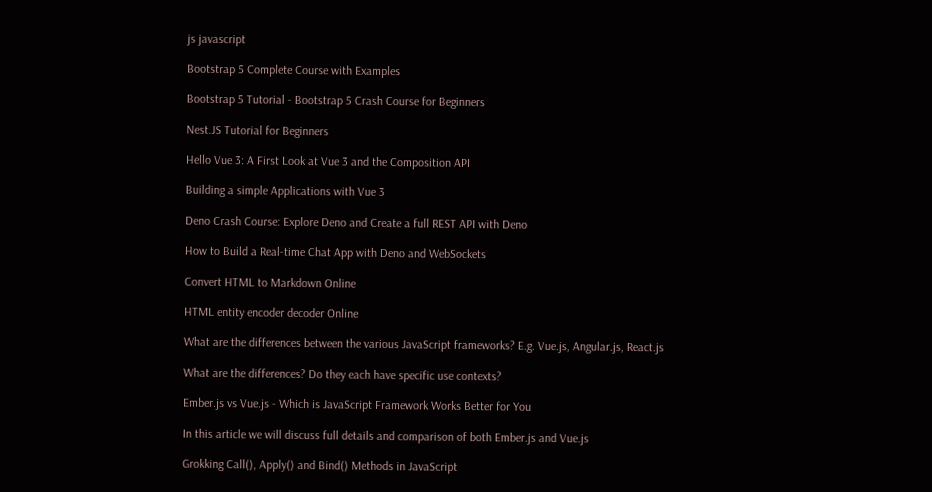js javascript

Bootstrap 5 Complete Course with Examples

Bootstrap 5 Tutorial - Bootstrap 5 Crash Course for Beginners

Nest.JS Tutorial for Beginners

Hello Vue 3: A First Look at Vue 3 and the Composition API

Building a simple Applications with Vue 3

Deno Crash Course: Explore Deno and Create a full REST API with Deno

How to Build a Real-time Chat App with Deno and WebSockets

Convert HTML to Markdown Online

HTML entity encoder decoder Online

What are the differences between the various JavaScript frameworks? E.g. Vue.js, Angular.js, React.js

What are the differences? Do they each have specific use contexts?

Ember.js vs Vue.js - Which is JavaScript Framework Works Better for You

In this article we will discuss full details and comparison of both Ember.js and Vue.js

Grokking Call(), Apply() and Bind() Methods in JavaScript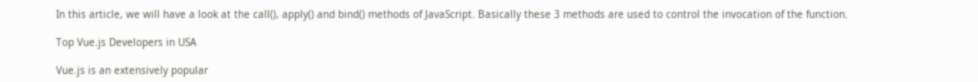In this article, we will have a look at the call(), apply() and bind() methods of JavaScript. Basically these 3 methods are used to control the invocation of the function.

Top Vue.js Developers in USA

Vue.js is an extensively popular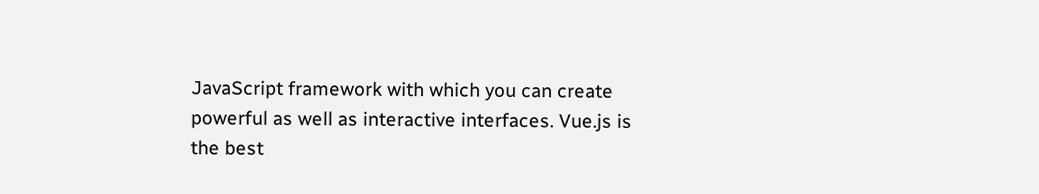JavaScript framework with which you can create powerful as well as interactive interfaces. Vue.js is the best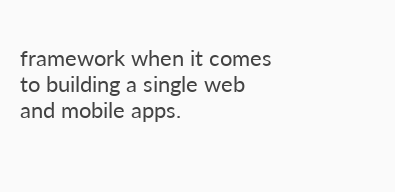framework when it comes to building a single web and mobile apps.